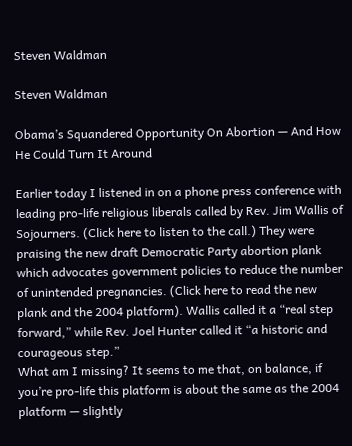Steven Waldman

Steven Waldman

Obama’s Squandered Opportunity On Abortion — And How He Could Turn It Around

Earlier today I listened in on a phone press conference with leading pro-life religious liberals called by Rev. Jim Wallis of Sojourners. (Click here to listen to the call.) They were praising the new draft Democratic Party abortion plank which advocates government policies to reduce the number of unintended pregnancies. (Click here to read the new plank and the 2004 platform). Wallis called it a “real step forward,” while Rev. Joel Hunter called it “a historic and courageous step.”
What am I missing? It seems to me that, on balance, if you’re pro-life this platform is about the same as the 2004 platform — slightly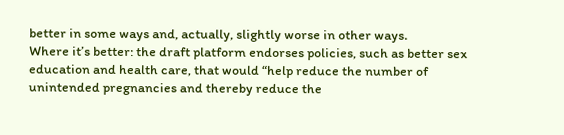better in some ways and, actually, slightly worse in other ways.
Where it’s better: the draft platform endorses policies, such as better sex education and health care, that would “help reduce the number of unintended pregnancies and thereby reduce the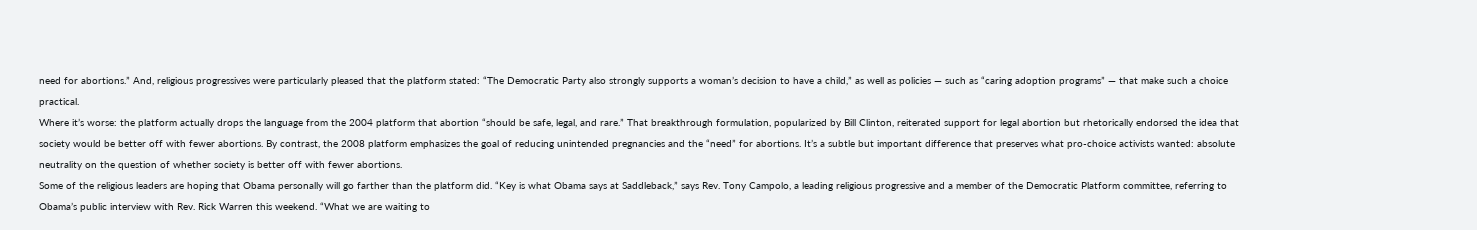need for abortions.” And, religious progressives were particularly pleased that the platform stated: “The Democratic Party also strongly supports a woman’s decision to have a child,” as well as policies — such as “caring adoption programs” — that make such a choice practical.
Where it’s worse: the platform actually drops the language from the 2004 platform that abortion “should be safe, legal, and rare.” That breakthrough formulation, popularized by Bill Clinton, reiterated support for legal abortion but rhetorically endorsed the idea that society would be better off with fewer abortions. By contrast, the 2008 platform emphasizes the goal of reducing unintended pregnancies and the “need” for abortions. It’s a subtle but important difference that preserves what pro-choice activists wanted: absolute neutrality on the question of whether society is better off with fewer abortions.
Some of the religious leaders are hoping that Obama personally will go farther than the platform did. “Key is what Obama says at Saddleback,” says Rev. Tony Campolo, a leading religious progressive and a member of the Democratic Platform committee, referring to Obama’s public interview with Rev. Rick Warren this weekend. “What we are waiting to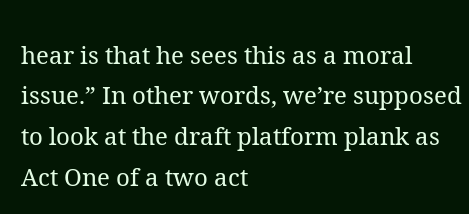hear is that he sees this as a moral issue.” In other words, we’re supposed to look at the draft platform plank as Act One of a two act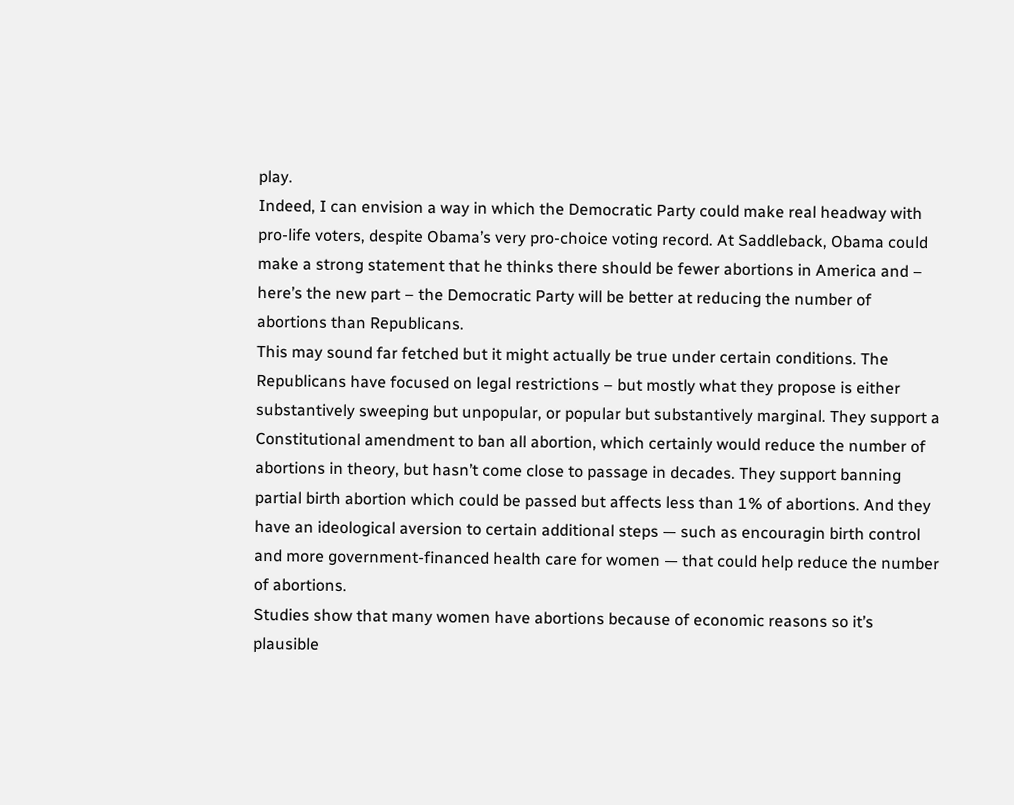play.
Indeed, I can envision a way in which the Democratic Party could make real headway with pro-life voters, despite Obama’s very pro-choice voting record. At Saddleback, Obama could make a strong statement that he thinks there should be fewer abortions in America and – here’s the new part – the Democratic Party will be better at reducing the number of abortions than Republicans.
This may sound far fetched but it might actually be true under certain conditions. The Republicans have focused on legal restrictions – but mostly what they propose is either substantively sweeping but unpopular, or popular but substantively marginal. They support a Constitutional amendment to ban all abortion, which certainly would reduce the number of abortions in theory, but hasn’t come close to passage in decades. They support banning partial birth abortion which could be passed but affects less than 1% of abortions. And they have an ideological aversion to certain additional steps — such as encouragin birth control and more government-financed health care for women — that could help reduce the number of abortions.
Studies show that many women have abortions because of economic reasons so it’s plausible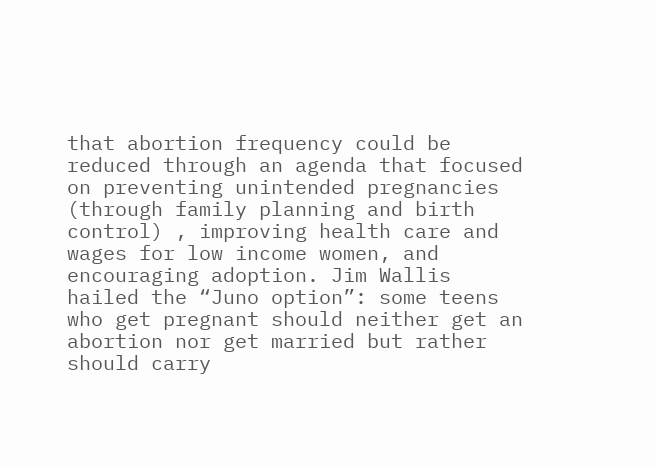that abortion frequency could be reduced through an agenda that focused on preventing unintended pregnancies (through family planning and birth control) , improving health care and wages for low income women, and encouraging adoption. Jim Wallis hailed the “Juno option”: some teens who get pregnant should neither get an abortion nor get married but rather should carry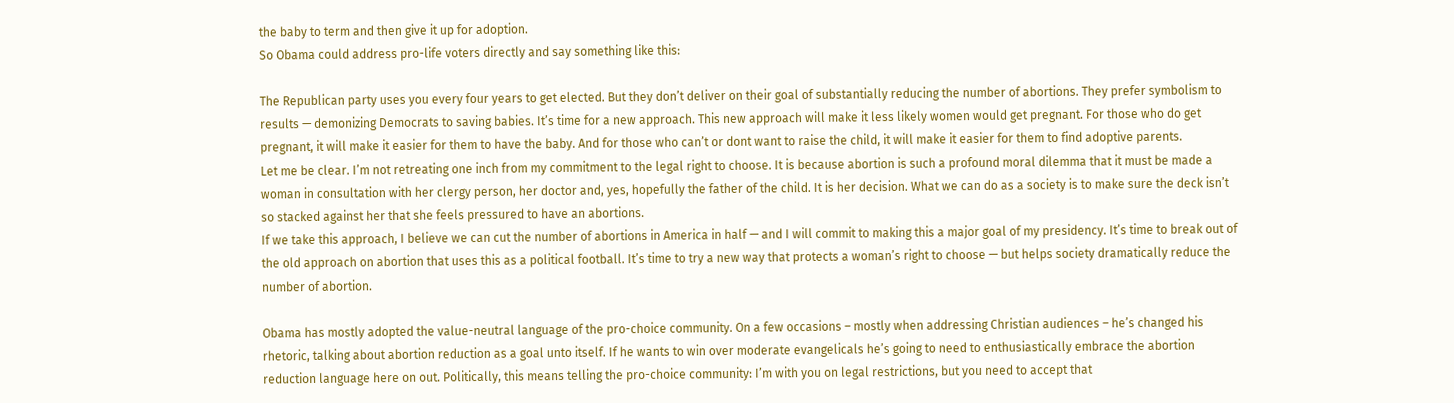the baby to term and then give it up for adoption.
So Obama could address pro-life voters directly and say something like this:

The Republican party uses you every four years to get elected. But they don’t deliver on their goal of substantially reducing the number of abortions. They prefer symbolism to results — demonizing Democrats to saving babies. It’s time for a new approach. This new approach will make it less likely women would get pregnant. For those who do get pregnant, it will make it easier for them to have the baby. And for those who can’t or dont want to raise the child, it will make it easier for them to find adoptive parents.
Let me be clear. I’m not retreating one inch from my commitment to the legal right to choose. It is because abortion is such a profound moral dilemma that it must be made a woman in consultation with her clergy person, her doctor and, yes, hopefully the father of the child. It is her decision. What we can do as a society is to make sure the deck isn’t so stacked against her that she feels pressured to have an abortions.
If we take this approach, I believe we can cut the number of abortions in America in half — and I will commit to making this a major goal of my presidency. It’s time to break out of the old approach on abortion that uses this as a political football. It’s time to try a new way that protects a woman’s right to choose — but helps society dramatically reduce the number of abortion.

Obama has mostly adopted the value-neutral language of the pro-choice community. On a few occasions – mostly when addressing Christian audiences – he’s changed his rhetoric, talking about abortion reduction as a goal unto itself. If he wants to win over moderate evangelicals he’s going to need to enthusiastically embrace the abortion reduction language here on out. Politically, this means telling the pro-choice community: I’m with you on legal restrictions, but you need to accept that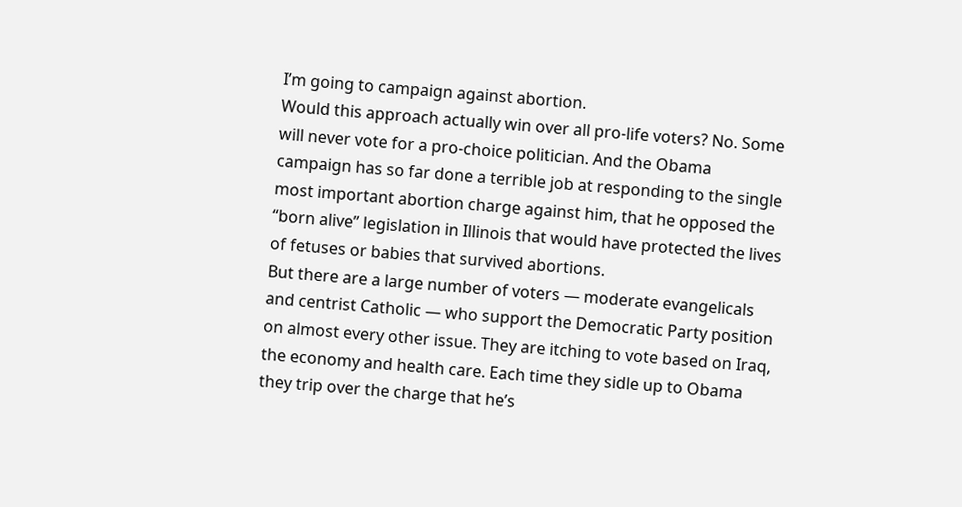I’m going to campaign against abortion.
Would this approach actually win over all pro-life voters? No. Some will never vote for a pro-choice politician. And the Obama campaign has so far done a terrible job at responding to the single most important abortion charge against him, that he opposed the “born alive” legislation in Illinois that would have protected the lives of fetuses or babies that survived abortions.
But there are a large number of voters — moderate evangelicals and centrist Catholic — who support the Democratic Party position on almost every other issue. They are itching to vote based on Iraq, the economy and health care. Each time they sidle up to Obama they trip over the charge that he’s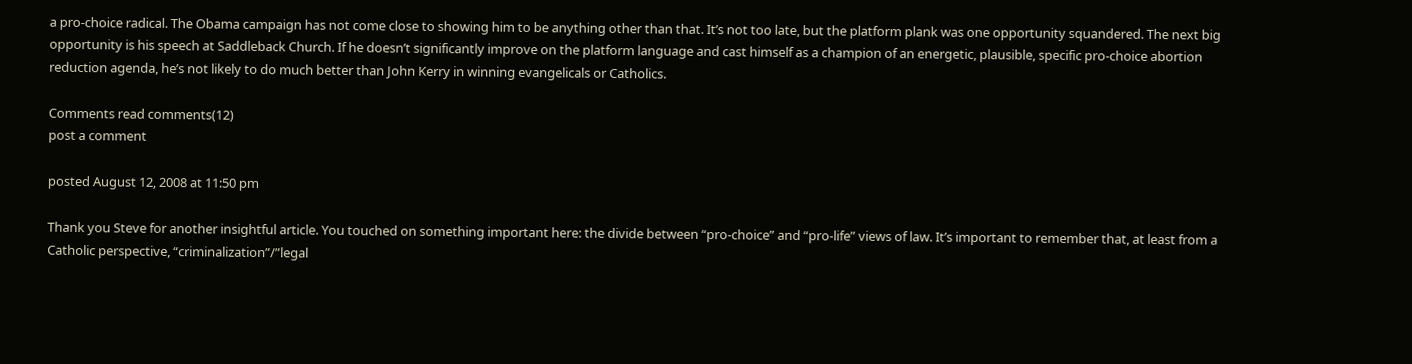a pro-choice radical. The Obama campaign has not come close to showing him to be anything other than that. It’s not too late, but the platform plank was one opportunity squandered. The next big opportunity is his speech at Saddleback Church. If he doesn’t significantly improve on the platform language and cast himself as a champion of an energetic, plausible, specific pro-choice abortion reduction agenda, he’s not likely to do much better than John Kerry in winning evangelicals or Catholics.

Comments read comments(12)
post a comment

posted August 12, 2008 at 11:50 pm

Thank you Steve for another insightful article. You touched on something important here: the divide between “pro-choice” and “pro-life” views of law. It’s important to remember that, at least from a Catholic perspective, “criminalization”/”legal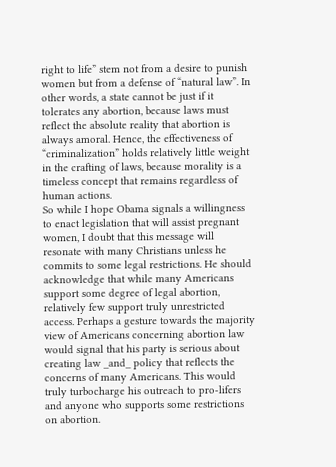right to life” stem not from a desire to punish women but from a defense of “natural law”. In other words, a state cannot be just if it tolerates any abortion, because laws must reflect the absolute reality that abortion is always amoral. Hence, the effectiveness of “criminalization” holds relatively little weight in the crafting of laws, because morality is a timeless concept that remains regardless of human actions.
So while I hope Obama signals a willingness to enact legislation that will assist pregnant women, I doubt that this message will resonate with many Christians unless he commits to some legal restrictions. He should acknowledge that while many Americans support some degree of legal abortion, relatively few support truly unrestricted access. Perhaps a gesture towards the majority view of Americans concerning abortion law would signal that his party is serious about creating law _and_ policy that reflects the concerns of many Americans. This would truly turbocharge his outreach to pro-lifers and anyone who supports some restrictions on abortion.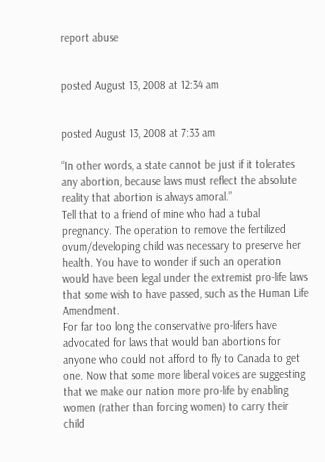report abuse


posted August 13, 2008 at 12:34 am


posted August 13, 2008 at 7:33 am

“In other words, a state cannot be just if it tolerates any abortion, because laws must reflect the absolute reality that abortion is always amoral.”
Tell that to a friend of mine who had a tubal pregnancy. The operation to remove the fertilized ovum/developing child was necessary to preserve her health. You have to wonder if such an operation would have been legal under the extremist pro-life laws that some wish to have passed, such as the Human Life Amendment.
For far too long the conservative pro-lifers have advocated for laws that would ban abortions for anyone who could not afford to fly to Canada to get one. Now that some more liberal voices are suggesting that we make our nation more pro-life by enabling women (rather than forcing women) to carry their child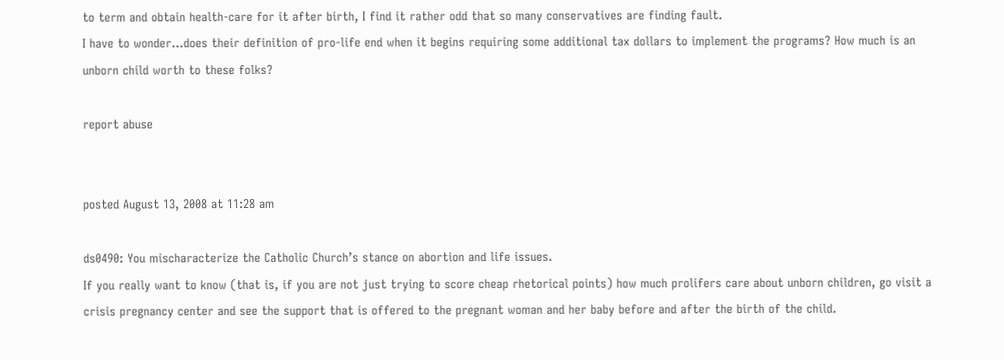to term and obtain health-care for it after birth, I find it rather odd that so many conservatives are finding fault.
I have to wonder…does their definition of pro-life end when it begins requiring some additional tax dollars to implement the programs? How much is an unborn child worth to these folks?

report abuse


posted August 13, 2008 at 11:28 am

ds0490: You mischaracterize the Catholic Church’s stance on abortion and life issues.
If you really want to know (that is, if you are not just trying to score cheap rhetorical points) how much prolifers care about unborn children, go visit a crisis pregnancy center and see the support that is offered to the pregnant woman and her baby before and after the birth of the child.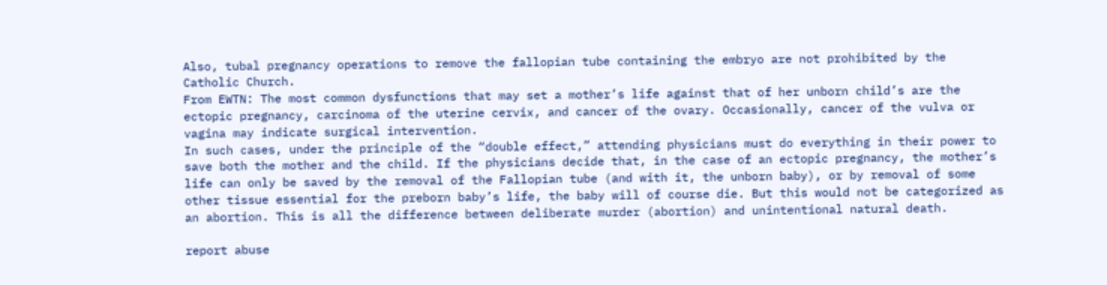Also, tubal pregnancy operations to remove the fallopian tube containing the embryo are not prohibited by the Catholic Church.
From EWTN: The most common dysfunctions that may set a mother’s life against that of her unborn child’s are the ectopic pregnancy, carcinoma of the uterine cervix, and cancer of the ovary. Occasionally, cancer of the vulva or vagina may indicate surgical intervention.
In such cases, under the principle of the “double effect,” attending physicians must do everything in their power to save both the mother and the child. If the physicians decide that, in the case of an ectopic pregnancy, the mother’s life can only be saved by the removal of the Fallopian tube (and with it, the unborn baby), or by removal of some other tissue essential for the preborn baby’s life, the baby will of course die. But this would not be categorized as an abortion. This is all the difference between deliberate murder (abortion) and unintentional natural death.

report abuse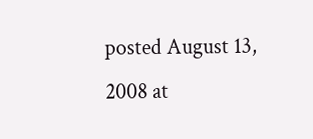posted August 13, 2008 at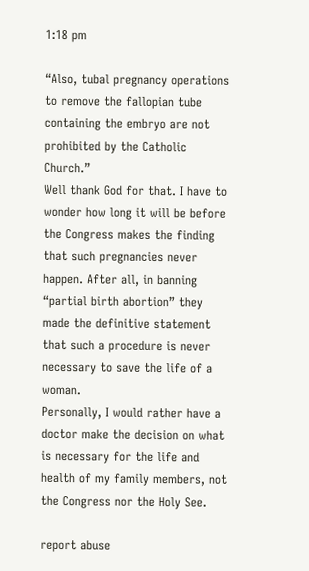1:18 pm

“Also, tubal pregnancy operations to remove the fallopian tube containing the embryo are not prohibited by the Catholic Church.”
Well thank God for that. I have to wonder how long it will be before the Congress makes the finding that such pregnancies never happen. After all, in banning “partial birth abortion” they made the definitive statement that such a procedure is never necessary to save the life of a woman.
Personally, I would rather have a doctor make the decision on what is necessary for the life and health of my family members, not the Congress nor the Holy See.

report abuse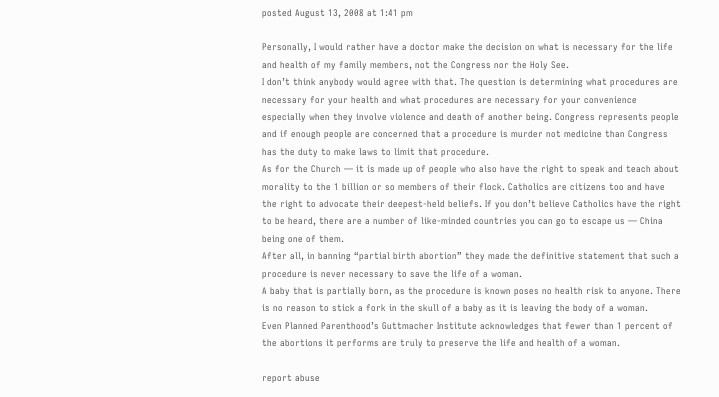posted August 13, 2008 at 1:41 pm

Personally, I would rather have a doctor make the decision on what is necessary for the life and health of my family members, not the Congress nor the Holy See.
I don’t think anybody would agree with that. The question is determining what procedures are necessary for your health and what procedures are necessary for your convenience especially when they involve violence and death of another being. Congress represents people and if enough people are concerned that a procedure is murder not medicine than Congress has the duty to make laws to limit that procedure.
As for the Church — it is made up of people who also have the right to speak and teach about morality to the 1 billion or so members of their flock. Catholics are citizens too and have the right to advocate their deepest-held beliefs. If you don’t believe Catholics have the right to be heard, there are a number of like-minded countries you can go to escape us — China being one of them.
After all, in banning “partial birth abortion” they made the definitive statement that such a procedure is never necessary to save the life of a woman.
A baby that is partially born, as the procedure is known poses no health risk to anyone. There is no reason to stick a fork in the skull of a baby as it is leaving the body of a woman.
Even Planned Parenthood’s Guttmacher Institute acknowledges that fewer than 1 percent of the abortions it performs are truly to preserve the life and health of a woman.

report abuse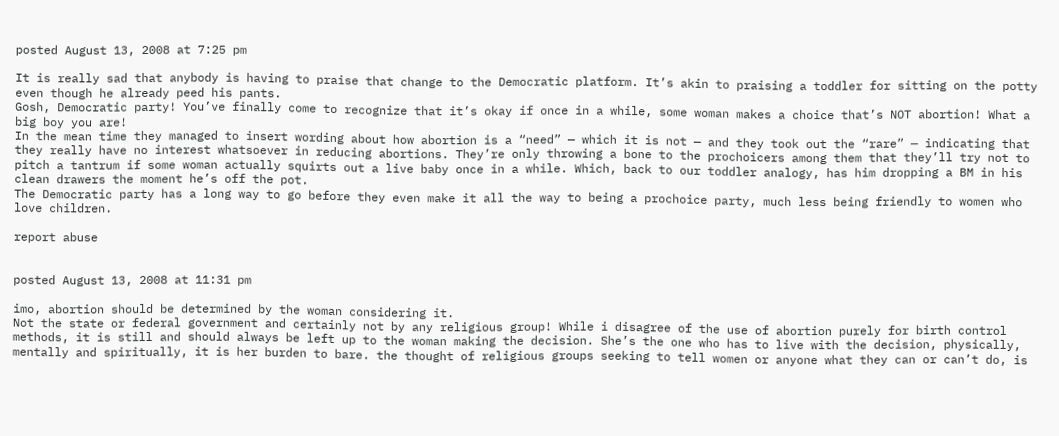posted August 13, 2008 at 7:25 pm

It is really sad that anybody is having to praise that change to the Democratic platform. It’s akin to praising a toddler for sitting on the potty even though he already peed his pants.
Gosh, Democratic party! You’ve finally come to recognize that it’s okay if once in a while, some woman makes a choice that’s NOT abortion! What a big boy you are!
In the mean time they managed to insert wording about how abortion is a “need” — which it is not — and they took out the “rare” — indicating that they really have no interest whatsoever in reducing abortions. They’re only throwing a bone to the prochoicers among them that they’ll try not to pitch a tantrum if some woman actually squirts out a live baby once in a while. Which, back to our toddler analogy, has him dropping a BM in his clean drawers the moment he’s off the pot.
The Democratic party has a long way to go before they even make it all the way to being a prochoice party, much less being friendly to women who love children.

report abuse


posted August 13, 2008 at 11:31 pm

imo, abortion should be determined by the woman considering it.
Not the state or federal government and certainly not by any religious group! While i disagree of the use of abortion purely for birth control methods, it is still and should always be left up to the woman making the decision. She’s the one who has to live with the decision, physically, mentally and spiritually, it is her burden to bare. the thought of religious groups seeking to tell women or anyone what they can or can’t do, is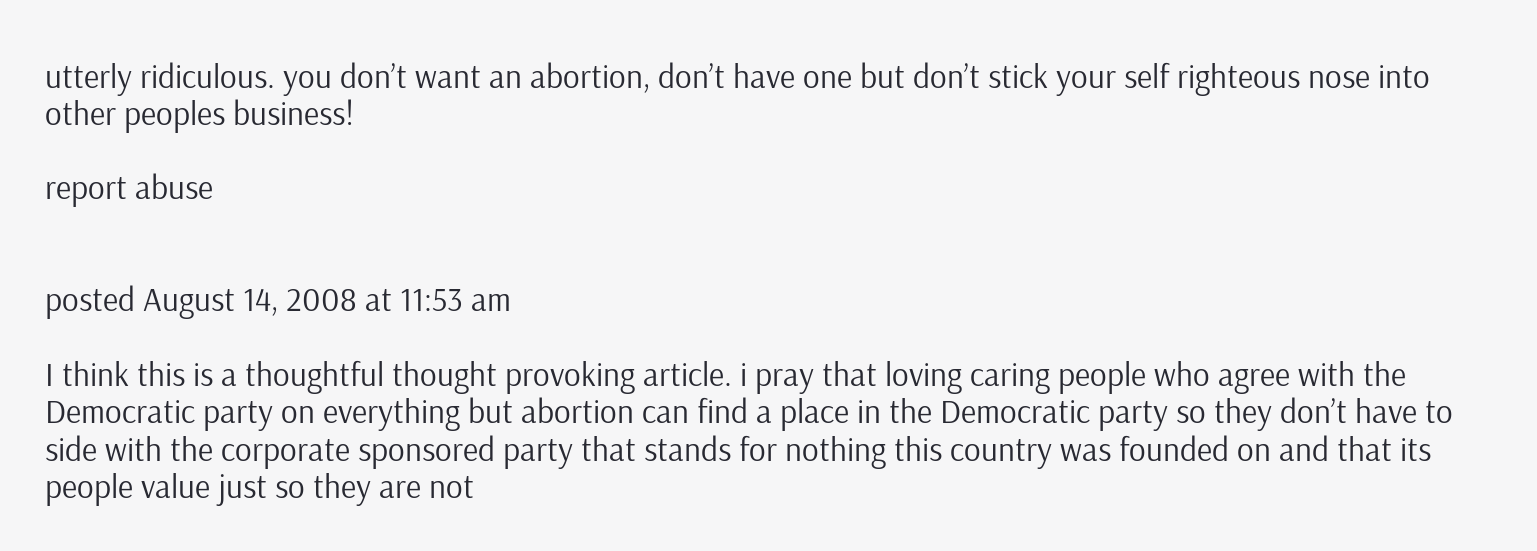utterly ridiculous. you don’t want an abortion, don’t have one but don’t stick your self righteous nose into other peoples business!

report abuse


posted August 14, 2008 at 11:53 am

I think this is a thoughtful thought provoking article. i pray that loving caring people who agree with the Democratic party on everything but abortion can find a place in the Democratic party so they don’t have to side with the corporate sponsored party that stands for nothing this country was founded on and that its people value just so they are not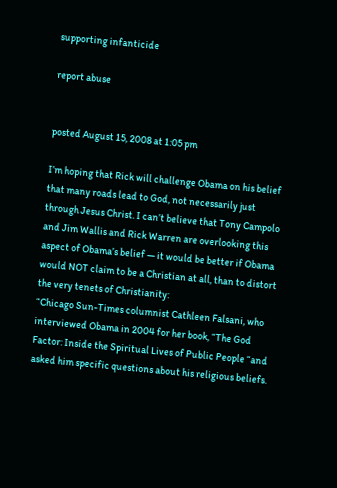supporting infanticide

report abuse


posted August 15, 2008 at 1:05 pm

I’m hoping that Rick will challenge Obama on his belief that many roads lead to God, not necessarily just through Jesus Christ. I can’t believe that Tony Campolo and Jim Wallis and Rick Warren are overlooking this aspect of Obama’s belief — it would be better if Obama would NOT claim to be a Christian at all, than to distort the very tenets of Christianity:
“Chicago Sun-Times columnist Cathleen Falsani, who interviewed Obama in 2004 for her book, “The God Factor: Inside the Spiritual Lives of Public People “and asked him specific questions about his religious beliefs.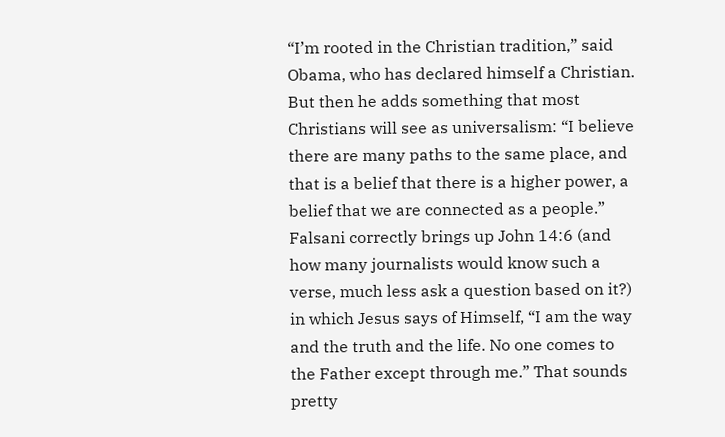“I’m rooted in the Christian tradition,” said Obama, who has declared himself a Christian. But then he adds something that most Christians will see as universalism: “I believe there are many paths to the same place, and that is a belief that there is a higher power, a belief that we are connected as a people.”
Falsani correctly brings up John 14:6 (and how many journalists would know such a verse, much less ask a question based on it?) in which Jesus says of Himself, “I am the way and the truth and the life. No one comes to the Father except through me.” That sounds pretty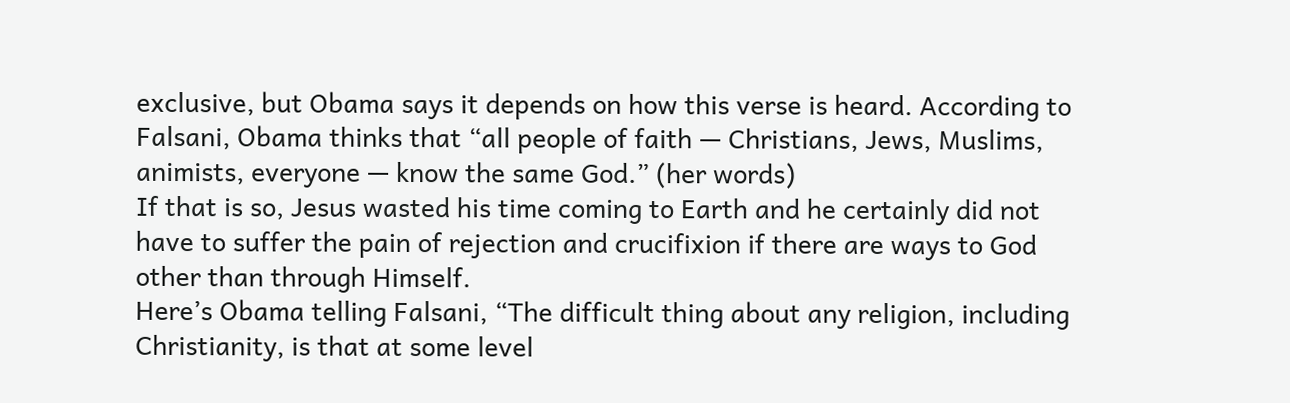exclusive, but Obama says it depends on how this verse is heard. According to Falsani, Obama thinks that “all people of faith — Christians, Jews, Muslims, animists, everyone — know the same God.” (her words)
If that is so, Jesus wasted his time coming to Earth and he certainly did not have to suffer the pain of rejection and crucifixion if there are ways to God other than through Himself.
Here’s Obama telling Falsani, “The difficult thing about any religion, including Christianity, is that at some level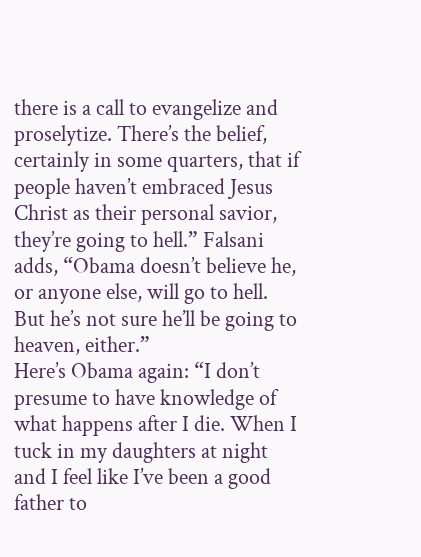there is a call to evangelize and proselytize. There’s the belief, certainly in some quarters, that if people haven’t embraced Jesus Christ as their personal savior, they’re going to hell.” Falsani adds, “Obama doesn’t believe he, or anyone else, will go to hell. But he’s not sure he’ll be going to heaven, either.”
Here’s Obama again: “I don’t presume to have knowledge of what happens after I die. When I tuck in my daughters at night and I feel like I’ve been a good father to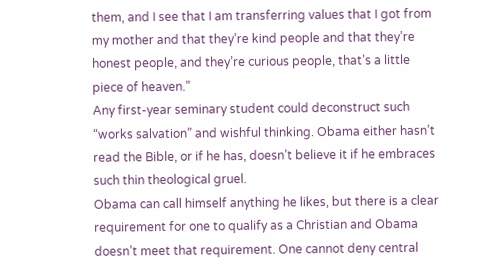them, and I see that I am transferring values that I got from my mother and that they’re kind people and that they’re honest people, and they’re curious people, that’s a little piece of heaven.”
Any first-year seminary student could deconstruct such “works salvation” and wishful thinking. Obama either hasn’t read the Bible, or if he has, doesn’t believe it if he embraces such thin theological gruel.
Obama can call himself anything he likes, but there is a clear requirement for one to qualify as a Christian and Obama doesn’t meet that requirement. One cannot deny central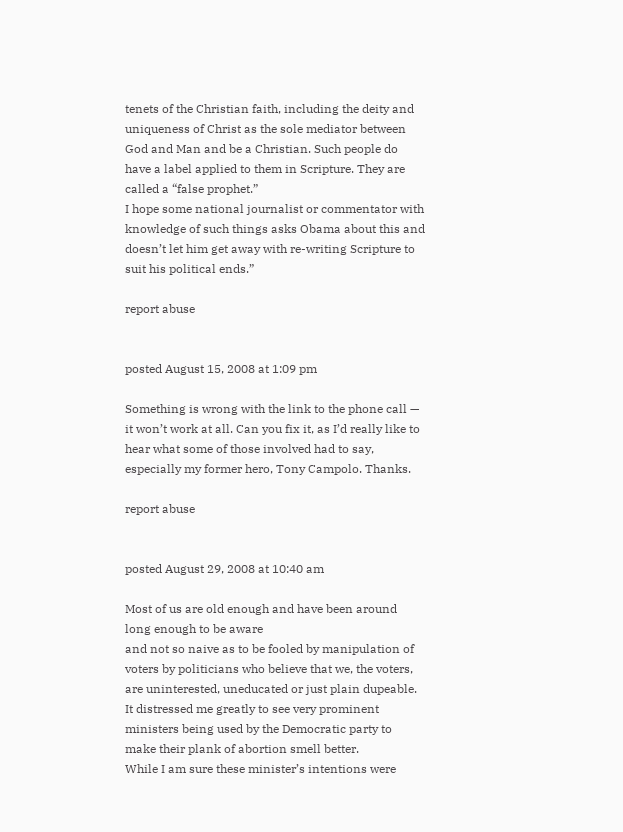tenets of the Christian faith, including the deity and uniqueness of Christ as the sole mediator between God and Man and be a Christian. Such people do have a label applied to them in Scripture. They are called a “false prophet.”
I hope some national journalist or commentator with knowledge of such things asks Obama about this and doesn’t let him get away with re-writing Scripture to suit his political ends.”

report abuse


posted August 15, 2008 at 1:09 pm

Something is wrong with the link to the phone call — it won’t work at all. Can you fix it, as I’d really like to hear what some of those involved had to say, especially my former hero, Tony Campolo. Thanks.

report abuse


posted August 29, 2008 at 10:40 am

Most of us are old enough and have been around long enough to be aware
and not so naive as to be fooled by manipulation of voters by politicians who believe that we, the voters, are uninterested, uneducated or just plain dupeable. It distressed me greatly to see very prominent ministers being used by the Democratic party to make their plank of abortion smell better.
While I am sure these minister’s intentions were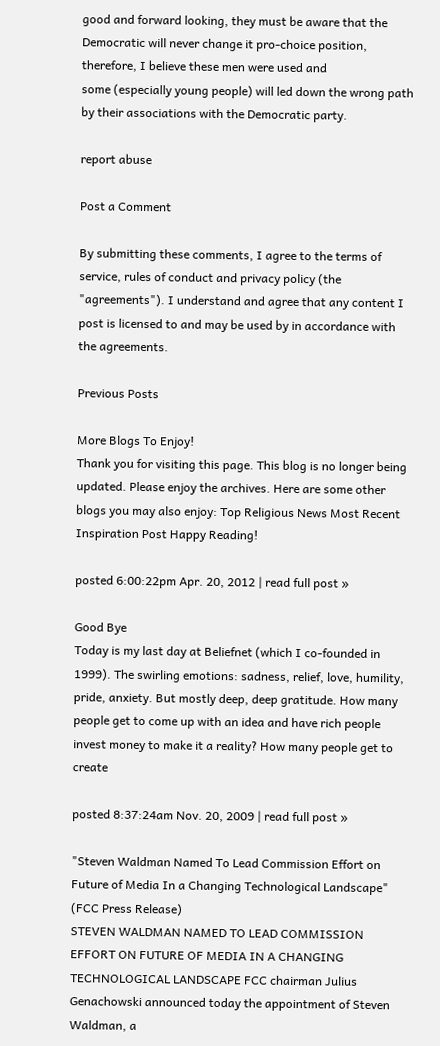good and forward looking, they must be aware that the Democratic will never change it pro-choice position, therefore, I believe these men were used and
some (especially young people) will led down the wrong path by their associations with the Democratic party.

report abuse

Post a Comment

By submitting these comments, I agree to the terms of service, rules of conduct and privacy policy (the "agreements"). I understand and agree that any content I post is licensed to and may be used by in accordance with the agreements.

Previous Posts

More Blogs To Enjoy!
Thank you for visiting this page. This blog is no longer being updated. Please enjoy the archives. Here are some other blogs you may also enjoy: Top Religious News Most Recent Inspiration Post Happy Reading!

posted 6:00:22pm Apr. 20, 2012 | read full post »

Good Bye
Today is my last day at Beliefnet (which I co-founded in 1999). The swirling emotions: sadness, relief, love, humility, pride, anxiety. But mostly deep, deep gratitude. How many people get to come up with an idea and have rich people invest money to make it a reality? How many people get to create

posted 8:37:24am Nov. 20, 2009 | read full post »

"Steven Waldman Named To Lead Commission Effort on Future of Media In a Changing Technological Landscape" (FCC Press Release)
STEVEN WALDMAN NAMED TO LEAD COMMISSION EFFORT ON FUTURE OF MEDIA IN A CHANGING TECHNOLOGICAL LANDSCAPE FCC chairman Julius Genachowski announced today the appointment of Steven Waldman, a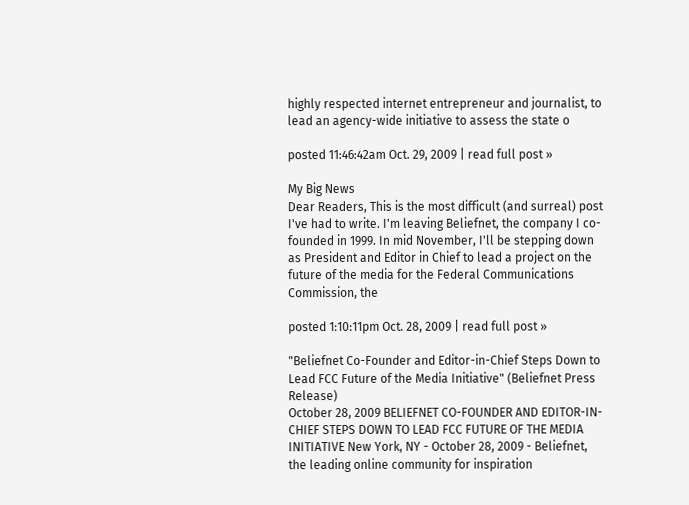highly respected internet entrepreneur and journalist, to lead an agency-wide initiative to assess the state o

posted 11:46:42am Oct. 29, 2009 | read full post »

My Big News
Dear Readers, This is the most difficult (and surreal) post I've had to write. I'm leaving Beliefnet, the company I co-founded in 1999. In mid November, I'll be stepping down as President and Editor in Chief to lead a project on the future of the media for the Federal Communications Commission, the

posted 1:10:11pm Oct. 28, 2009 | read full post »

"Beliefnet Co-Founder and Editor-in-Chief Steps Down to Lead FCC Future of the Media Initiative" (Beliefnet Press Release)
October 28, 2009 BELIEFNET CO-FOUNDER AND EDITOR-IN-CHIEF STEPS DOWN TO LEAD FCC FUTURE OF THE MEDIA INITIATIVE New York, NY - October 28, 2009 - Beliefnet, the leading online community for inspiration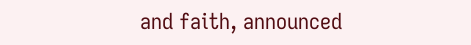and faith, announced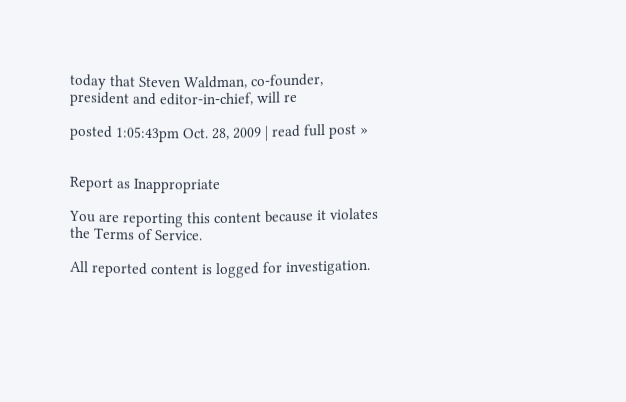today that Steven Waldman, co-founder, president and editor-in-chief, will re

posted 1:05:43pm Oct. 28, 2009 | read full post »


Report as Inappropriate

You are reporting this content because it violates the Terms of Service.

All reported content is logged for investigation.